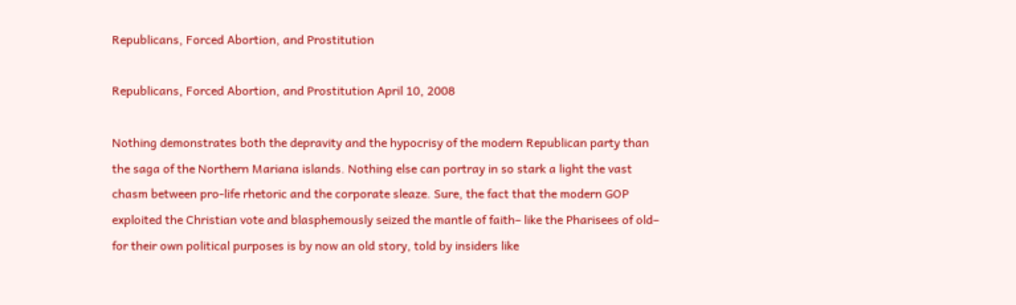Republicans, Forced Abortion, and Prostitution

Republicans, Forced Abortion, and Prostitution April 10, 2008

Nothing demonstrates both the depravity and the hypocrisy of the modern Republican party than the saga of the Northern Mariana islands. Nothing else can portray in so stark a light the vast chasm between pro-life rhetoric and the corporate sleaze. Sure, the fact that the modern GOP exploited the Christian vote and blasphemously seized the mantle of faith– like the Pharisees of old– for their own political purposes is by now an old story, told by insiders like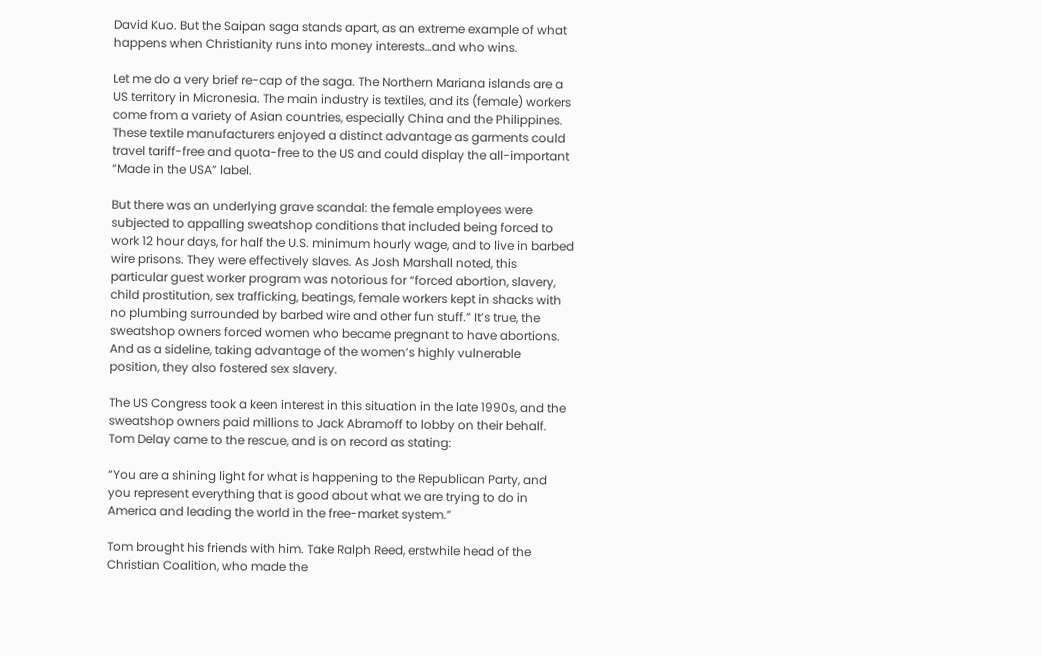David Kuo. But the Saipan saga stands apart, as an extreme example of what happens when Christianity runs into money interests…and who wins.

Let me do a very brief re-cap of the saga. The Northern Mariana islands are a US territory in Micronesia. The main industry is textiles, and its (female) workers come from a variety of Asian countries, especially China and the Philippines. These textile manufacturers enjoyed a distinct advantage as garments could travel tariff-free and quota-free to the US and could display the all-important “Made in the USA” label.

But there was an underlying grave scandal: the female employees were subjected to appalling sweatshop conditions that included being forced to work 12 hour days, for half the U.S. minimum hourly wage, and to live in barbed wire prisons. They were effectively slaves. As Josh Marshall noted, this particular guest worker program was notorious for “forced abortion, slavery, child prostitution, sex trafficking, beatings, female workers kept in shacks with no plumbing surrounded by barbed wire and other fun stuff.” It’s true, the sweatshop owners forced women who became pregnant to have abortions. And as a sideline, taking advantage of the women’s highly vulnerable position, they also fostered sex slavery.

The US Congress took a keen interest in this situation in the late 1990s, and the sweatshop owners paid millions to Jack Abramoff to lobby on their behalf. Tom Delay came to the rescue, and is on record as stating:

“You are a shining light for what is happening to the Republican Party, and you represent everything that is good about what we are trying to do in America and leading the world in the free-market system.”

Tom brought his friends with him. Take Ralph Reed, erstwhile head of the Christian Coalition, who made the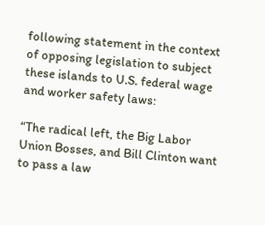following statement in the context of opposing legislation to subject these islands to U.S. federal wage and worker safety laws:

“The radical left, the Big Labor Union Bosses, and Bill Clinton want to pass a law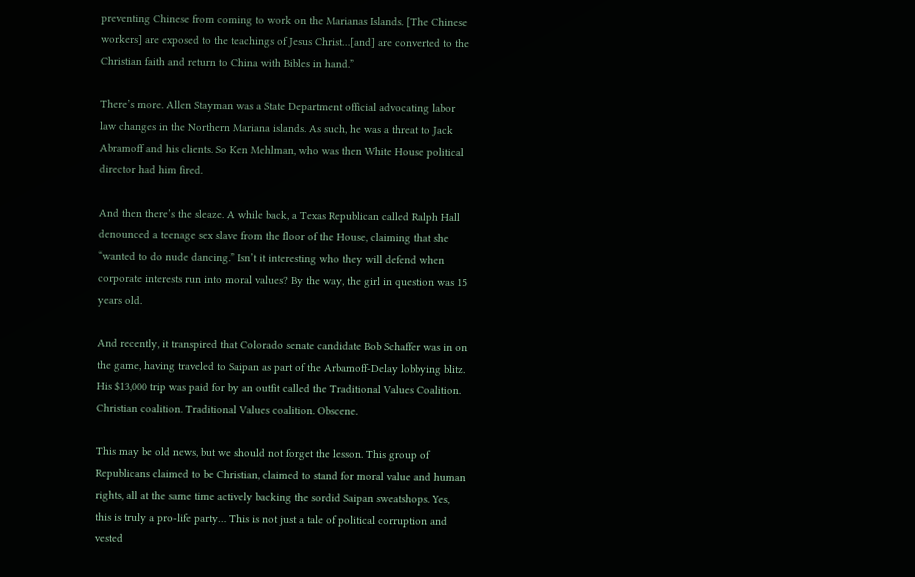preventing Chinese from coming to work on the Marianas Islands. [The Chinese workers] are exposed to the teachings of Jesus Christ…[and] are converted to the Christian faith and return to China with Bibles in hand.”

There’s more. Allen Stayman was a State Department official advocating labor law changes in the Northern Mariana islands. As such, he was a threat to Jack Abramoff and his clients. So Ken Mehlman, who was then White House political director had him fired.

And then there’s the sleaze. A while back, a Texas Republican called Ralph Hall denounced a teenage sex slave from the floor of the House, claiming that she “wanted to do nude dancing.” Isn’t it interesting who they will defend when corporate interests run into moral values? By the way, the girl in question was 15 years old.

And recently, it transpired that Colorado senate candidate Bob Schaffer was in on the game, having traveled to Saipan as part of the Arbamoff-Delay lobbying blitz. His $13,000 trip was paid for by an outfit called the Traditional Values Coalition. Christian coalition. Traditional Values coalition. Obscene.

This may be old news, but we should not forget the lesson. This group of Republicans claimed to be Christian, claimed to stand for moral value and human rights, all at the same time actively backing the sordid Saipan sweatshops. Yes, this is truly a pro-life party… This is not just a tale of political corruption and vested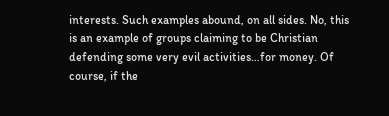interests. Such examples abound, on all sides. No, this is an example of groups claiming to be Christian defending some very evil activities…for money. Of course, if the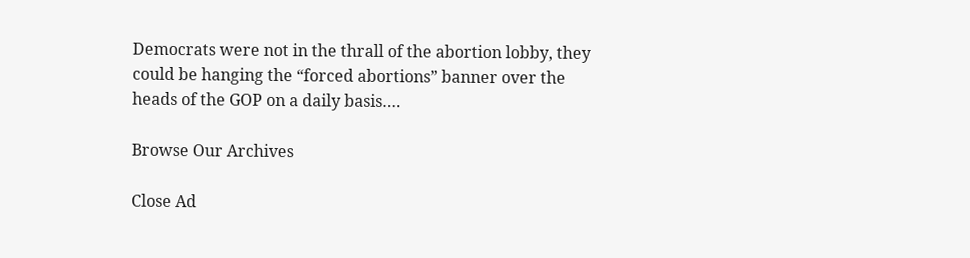Democrats were not in the thrall of the abortion lobby, they could be hanging the “forced abortions” banner over the heads of the GOP on a daily basis….

Browse Our Archives

Close Ad